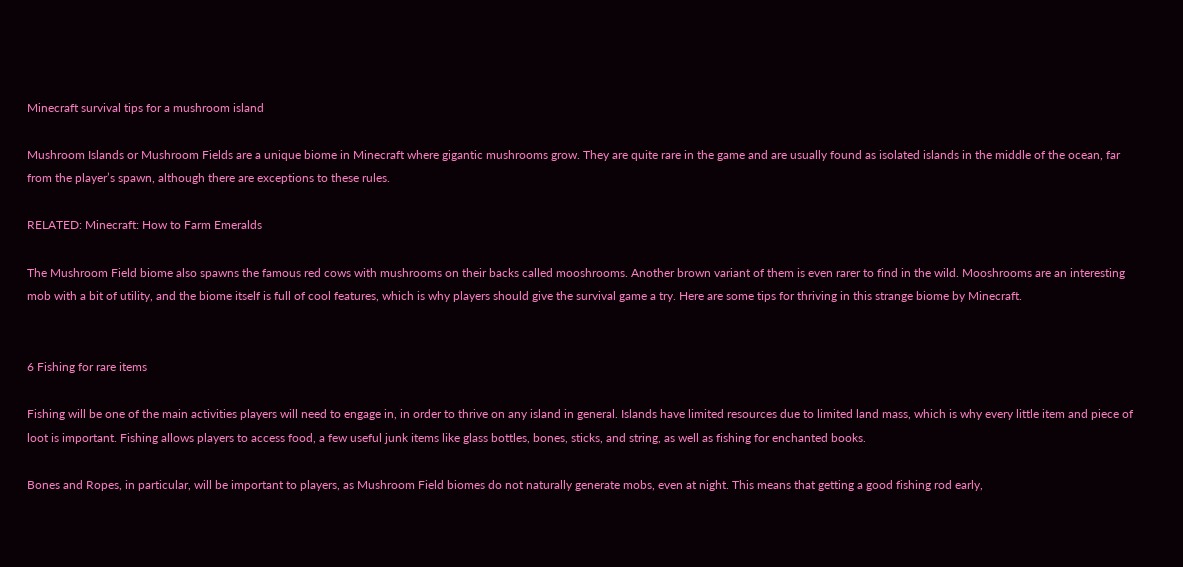Minecraft survival tips for a mushroom island

Mushroom Islands or Mushroom Fields are a unique biome in Minecraft where gigantic mushrooms grow. They are quite rare in the game and are usually found as isolated islands in the middle of the ocean, far from the player’s spawn, although there are exceptions to these rules.

RELATED: Minecraft: How to Farm Emeralds

The Mushroom Field biome also spawns the famous red cows with mushrooms on their backs called mooshrooms. Another brown variant of them is even rarer to find in the wild. Mooshrooms are an interesting mob with a bit of utility, and the biome itself is full of cool features, which is why players should give the survival game a try. Here are some tips for thriving in this strange biome by Minecraft.


6 Fishing for rare items

Fishing will be one of the main activities players will need to engage in, in order to thrive on any island in general. Islands have limited resources due to limited land mass, which is why every little item and piece of loot is important. Fishing allows players to access food, a few useful junk items like glass bottles, bones, sticks, and string, as well as fishing for enchanted books.

Bones and Ropes, in particular, will be important to players, as Mushroom Field biomes do not naturally generate mobs, even at night. This means that getting a good fishing rod early,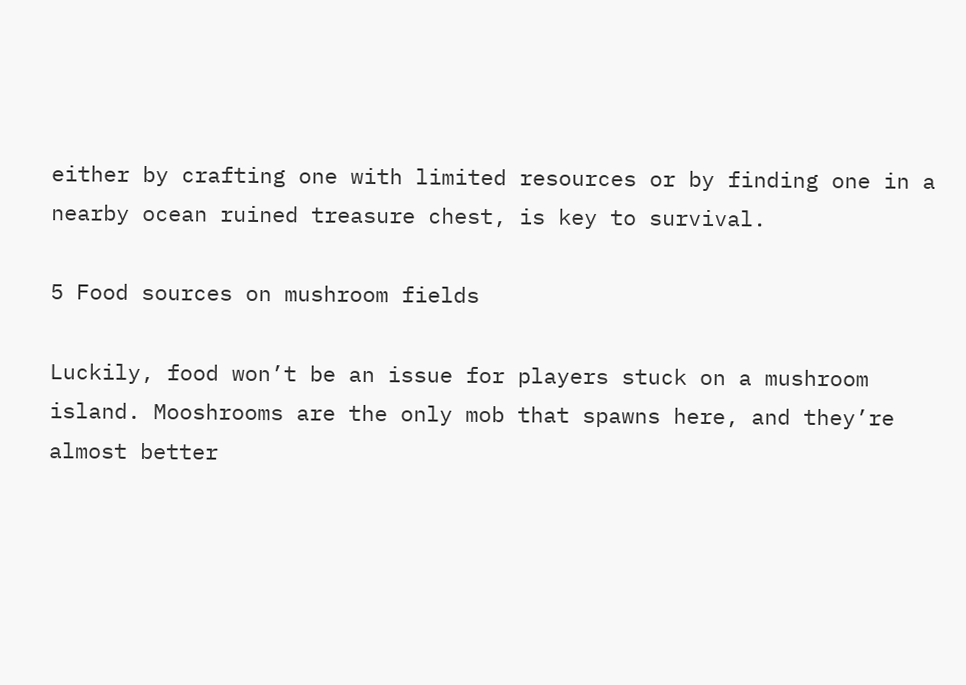either by crafting one with limited resources or by finding one in a nearby ocean ruined treasure chest, is key to survival.

5 Food sources on mushroom fields

Luckily, food won’t be an issue for players stuck on a mushroom island. Mooshrooms are the only mob that spawns here, and they’re almost better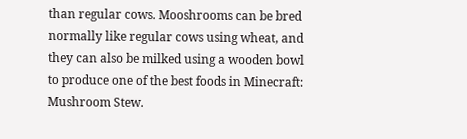than regular cows. Mooshrooms can be bred normally like regular cows using wheat, and they can also be milked using a wooden bowl to produce one of the best foods in Minecraft: Mushroom Stew.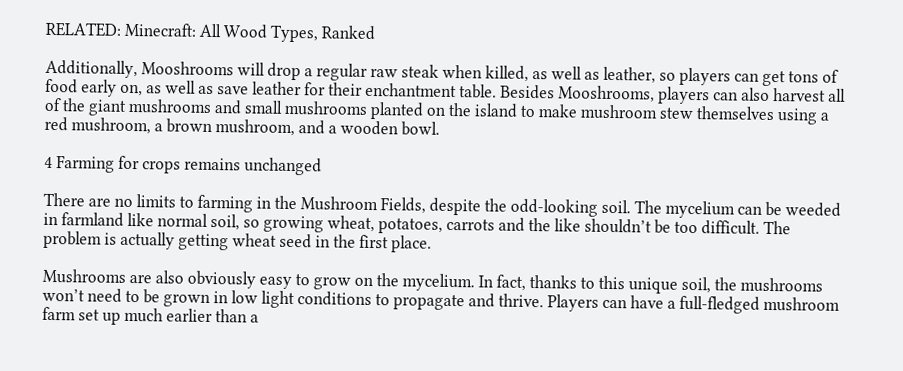RELATED: Minecraft: All Wood Types, Ranked

Additionally, Mooshrooms will drop a regular raw steak when killed, as well as leather, so players can get tons of food early on, as well as save leather for their enchantment table. Besides Mooshrooms, players can also harvest all of the giant mushrooms and small mushrooms planted on the island to make mushroom stew themselves using a red mushroom, a brown mushroom, and a wooden bowl.

4 Farming for crops remains unchanged

There are no limits to farming in the Mushroom Fields, despite the odd-looking soil. The mycelium can be weeded in farmland like normal soil, so growing wheat, potatoes, carrots and the like shouldn’t be too difficult. The problem is actually getting wheat seed in the first place.

Mushrooms are also obviously easy to grow on the mycelium. In fact, thanks to this unique soil, the mushrooms won’t need to be grown in low light conditions to propagate and thrive. Players can have a full-fledged mushroom farm set up much earlier than a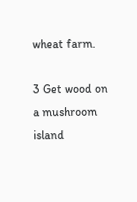wheat farm.

3 Get wood on a mushroom island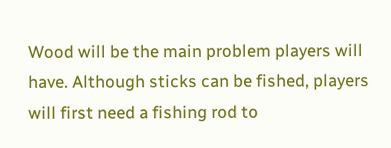Wood will be the main problem players will have. Although sticks can be fished, players will first need a fishing rod to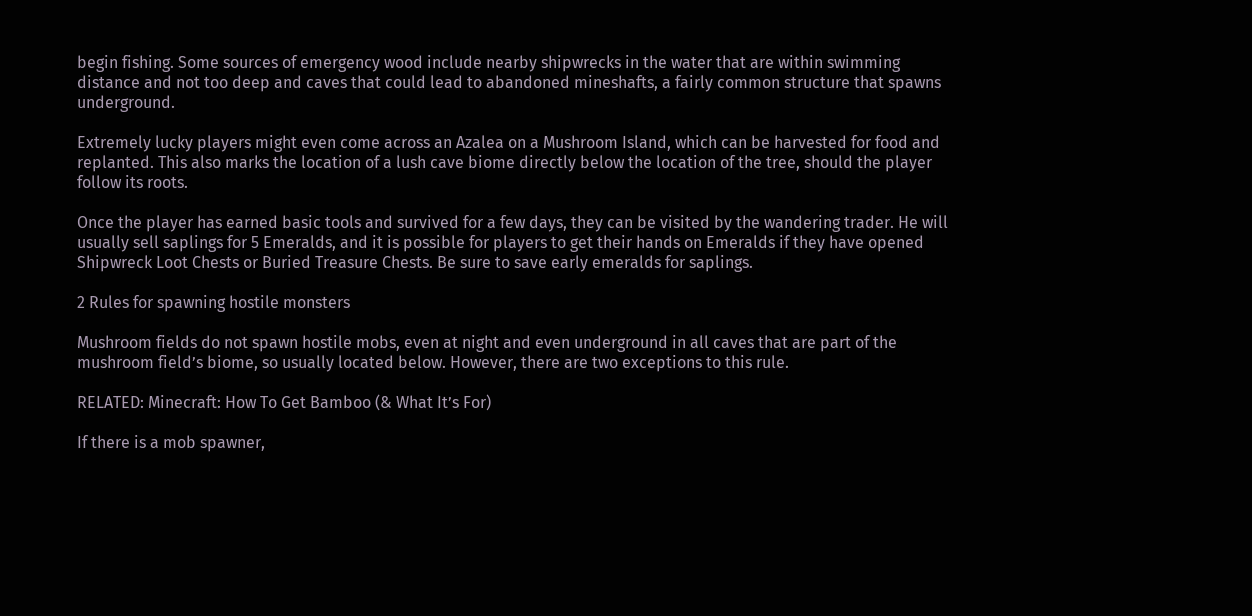begin fishing. Some sources of emergency wood include nearby shipwrecks in the water that are within swimming distance and not too deep and caves that could lead to abandoned mineshafts, a fairly common structure that spawns underground.

Extremely lucky players might even come across an Azalea on a Mushroom Island, which can be harvested for food and replanted. This also marks the location of a lush cave biome directly below the location of the tree, should the player follow its roots.

Once the player has earned basic tools and survived for a few days, they can be visited by the wandering trader. He will usually sell saplings for 5 Emeralds, and it is possible for players to get their hands on Emeralds if they have opened Shipwreck Loot Chests or Buried Treasure Chests. Be sure to save early emeralds for saplings.

2 Rules for spawning hostile monsters

Mushroom fields do not spawn hostile mobs, even at night and even underground in all caves that are part of the mushroom field’s biome, so usually located below. However, there are two exceptions to this rule.

RELATED: Minecraft: How To Get Bamboo (& What It’s For)

If there is a mob spawner,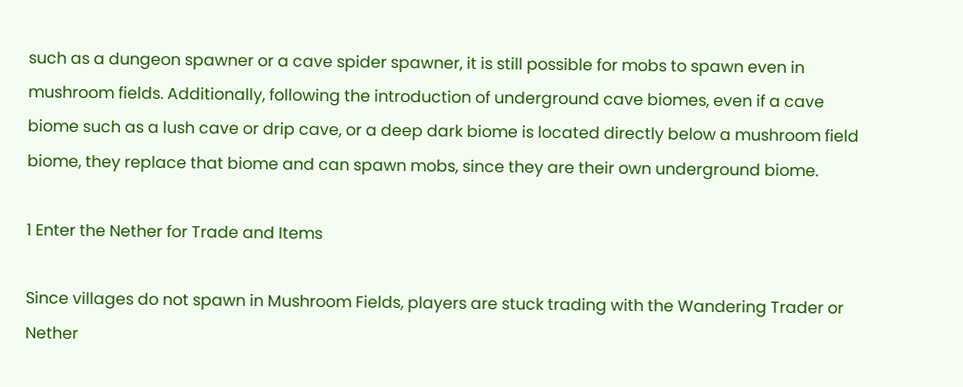such as a dungeon spawner or a cave spider spawner, it is still possible for mobs to spawn even in mushroom fields. Additionally, following the introduction of underground cave biomes, even if a cave biome such as a lush cave or drip cave, or a deep dark biome is located directly below a mushroom field biome, they replace that biome and can spawn mobs, since they are their own underground biome.

1 Enter the Nether for Trade and Items

Since villages do not spawn in Mushroom Fields, players are stuck trading with the Wandering Trader or Nether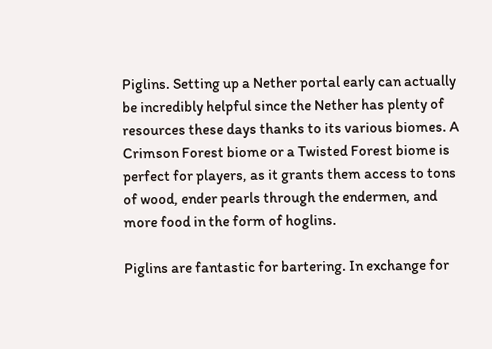Piglins. Setting up a Nether portal early can actually be incredibly helpful since the Nether has plenty of resources these days thanks to its various biomes. A Crimson Forest biome or a Twisted Forest biome is perfect for players, as it grants them access to tons of wood, ender pearls through the endermen, and more food in the form of hoglins.

Piglins are fantastic for bartering. In exchange for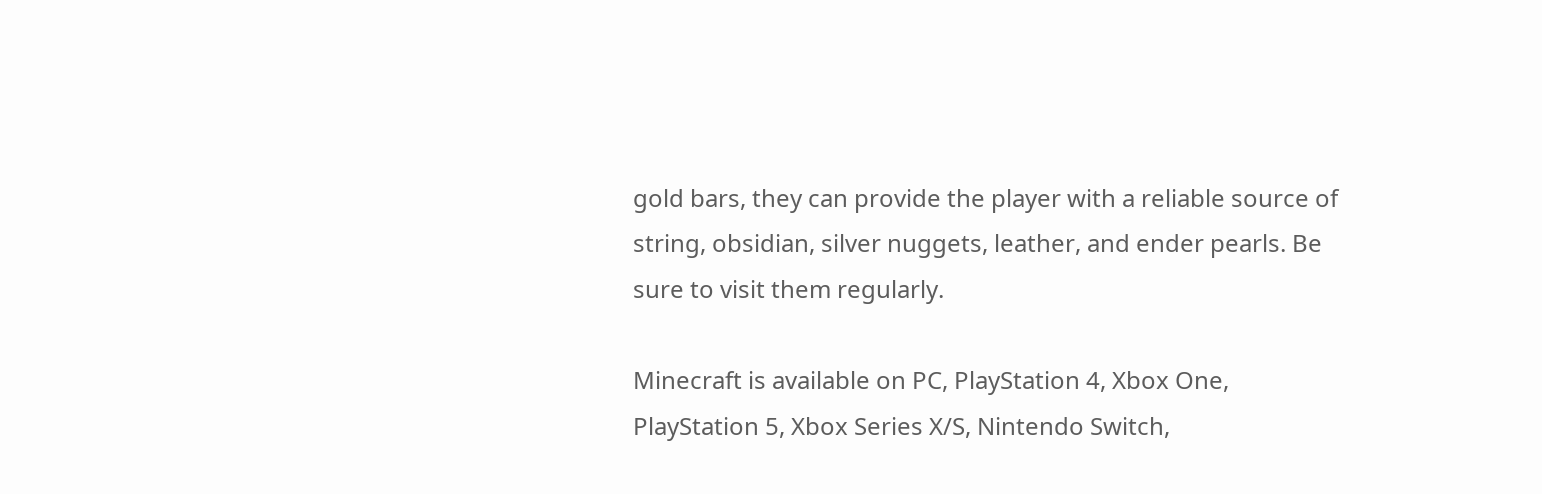gold bars, they can provide the player with a reliable source of string, obsidian, silver nuggets, leather, and ender pearls. Be sure to visit them regularly.

Minecraft is available on PC, PlayStation 4, Xbox One, PlayStation 5, Xbox Series X/S, Nintendo Switch,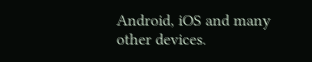Android, iOS and many other devices.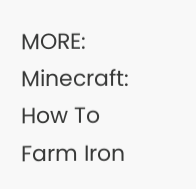MORE: Minecraft: How To Farm Iron